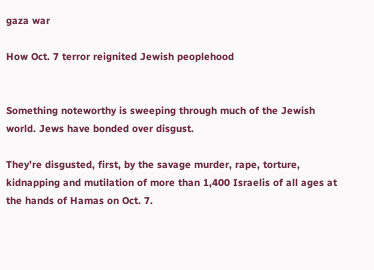gaza war

How Oct. 7 terror reignited Jewish peoplehood


Something noteworthy is sweeping through much of the Jewish world. Jews have bonded over disgust.

They’re disgusted, first, by the savage murder, rape, torture, kidnapping and mutilation of more than 1,400 Israelis of all ages at the hands of Hamas on Oct. 7.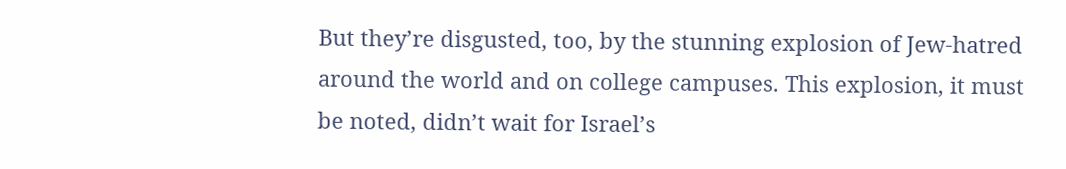But they’re disgusted, too, by the stunning explosion of Jew-hatred around the world and on college campuses. This explosion, it must be noted, didn’t wait for Israel’s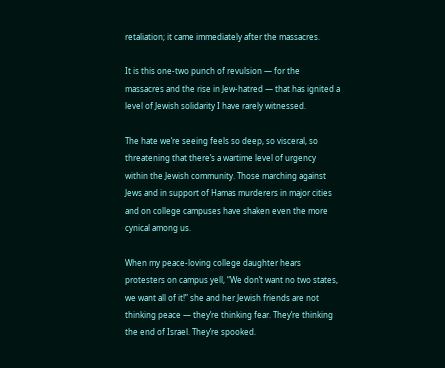retaliation; it came immediately after the massacres.

It is this one-two punch of revulsion — for the massacres and the rise in Jew-hatred — that has ignited a level of Jewish solidarity I have rarely witnessed.

The hate we’re seeing feels so deep, so visceral, so threatening that there’s a wartime level of urgency within the Jewish community. Those marching against Jews and in support of Hamas murderers in major cities and on college campuses have shaken even the more cynical among us.

When my peace-loving college daughter hears protesters on campus yell, “We don’t want no two states, we want all of it!” she and her Jewish friends are not thinking peace — they’re thinking fear. They’re thinking the end of Israel. They’re spooked.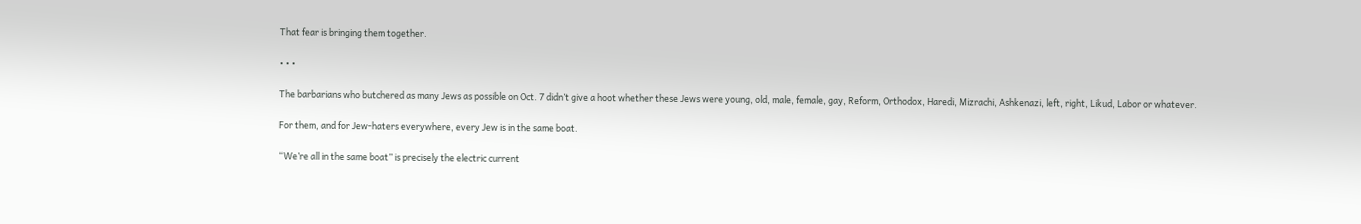That fear is bringing them together.

• • •

The barbarians who butchered as many Jews as possible on Oct. 7 didn’t give a hoot whether these Jews were young, old, male, female, gay, Reform, Orthodox, Haredi, Mizrachi, Ashkenazi, left, right, Likud, Labor or whatever.

For them, and for Jew-haters everywhere, every Jew is in the same boat.

“We’re all in the same boat” is precisely the electric current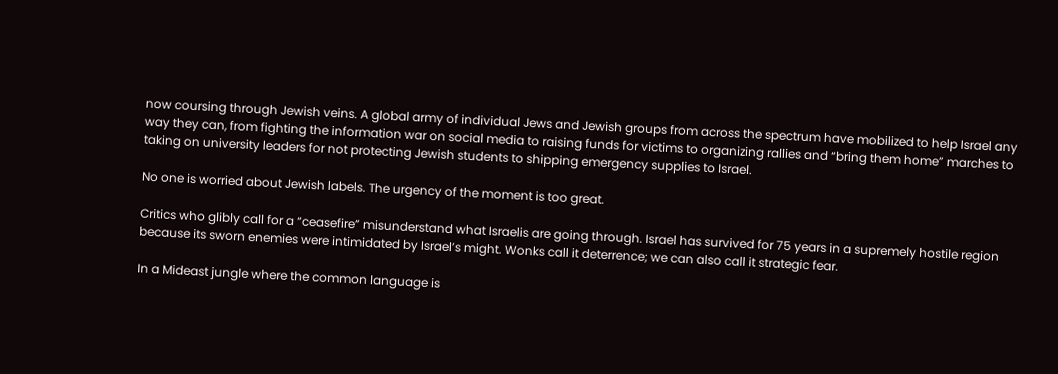now coursing through Jewish veins. A global army of individual Jews and Jewish groups from across the spectrum have mobilized to help Israel any way they can, from fighting the information war on social media to raising funds for victims to organizing rallies and “bring them home” marches to taking on university leaders for not protecting Jewish students to shipping emergency supplies to Israel.

No one is worried about Jewish labels. The urgency of the moment is too great.

Critics who glibly call for a “ceasefire” misunderstand what Israelis are going through. Israel has survived for 75 years in a supremely hostile region because its sworn enemies were intimidated by Israel’s might. Wonks call it deterrence; we can also call it strategic fear.

In a Mideast jungle where the common language is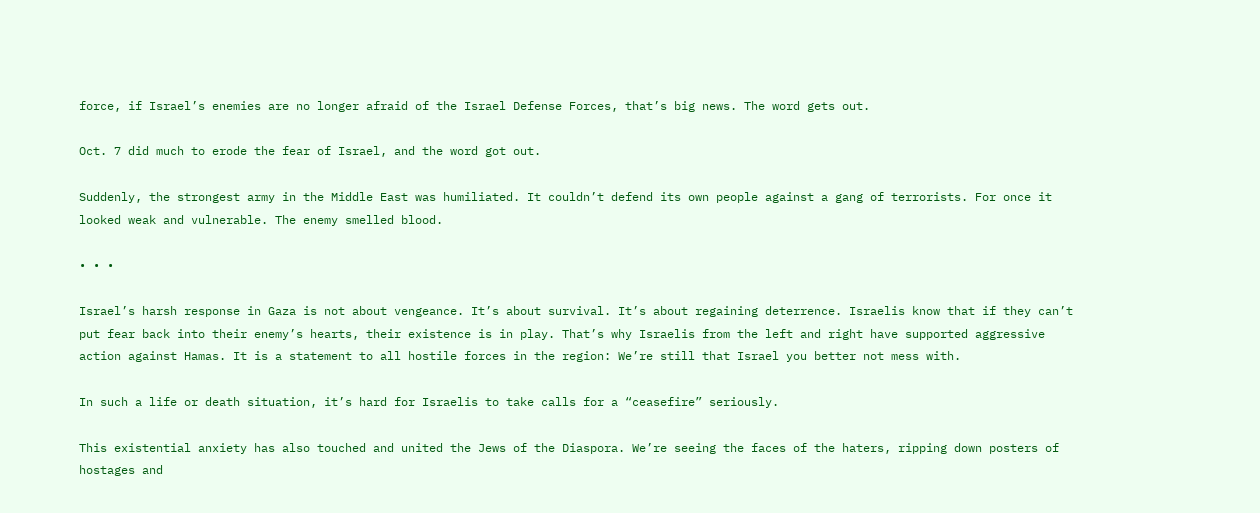force, if Israel’s enemies are no longer afraid of the Israel Defense Forces, that’s big news. The word gets out.

Oct. 7 did much to erode the fear of Israel, and the word got out.

Suddenly, the strongest army in the Middle East was humiliated. It couldn’t defend its own people against a gang of terrorists. For once it looked weak and vulnerable. The enemy smelled blood.

• • •

Israel’s harsh response in Gaza is not about vengeance. It’s about survival. It’s about regaining deterrence. Israelis know that if they can’t put fear back into their enemy’s hearts, their existence is in play. That’s why Israelis from the left and right have supported aggressive action against Hamas. It is a statement to all hostile forces in the region: We’re still that Israel you better not mess with.

In such a life or death situation, it’s hard for Israelis to take calls for a “ceasefire” seriously.

This existential anxiety has also touched and united the Jews of the Diaspora. We’re seeing the faces of the haters, ripping down posters of hostages and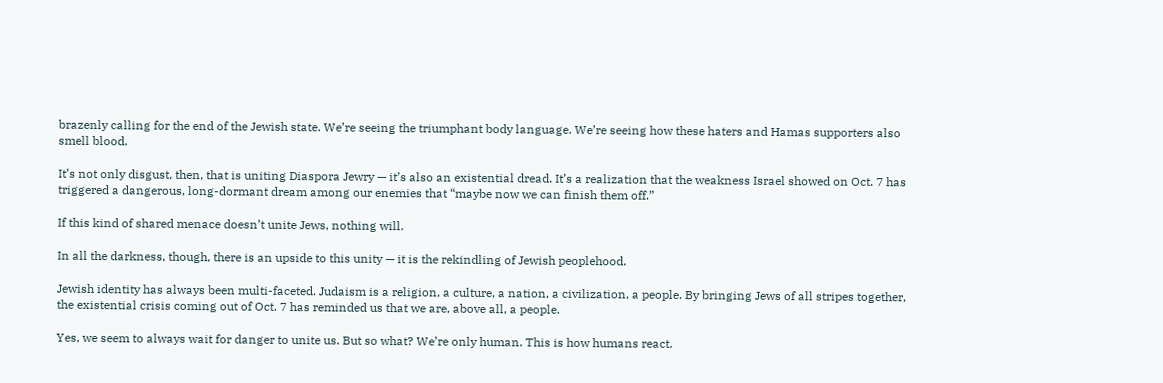brazenly calling for the end of the Jewish state. We’re seeing the triumphant body language. We’re seeing how these haters and Hamas supporters also smell blood.

It’s not only disgust, then, that is uniting Diaspora Jewry — it’s also an existential dread. It’s a realization that the weakness Israel showed on Oct. 7 has triggered a dangerous, long-dormant dream among our enemies that “maybe now we can finish them off.”

If this kind of shared menace doesn’t unite Jews, nothing will.

In all the darkness, though, there is an upside to this unity — it is the rekindling of Jewish peoplehood.

Jewish identity has always been multi-faceted. Judaism is a religion, a culture, a nation, a civilization, a people. By bringing Jews of all stripes together, the existential crisis coming out of Oct. 7 has reminded us that we are, above all, a people.

Yes, we seem to always wait for danger to unite us. But so what? We’re only human. This is how humans react.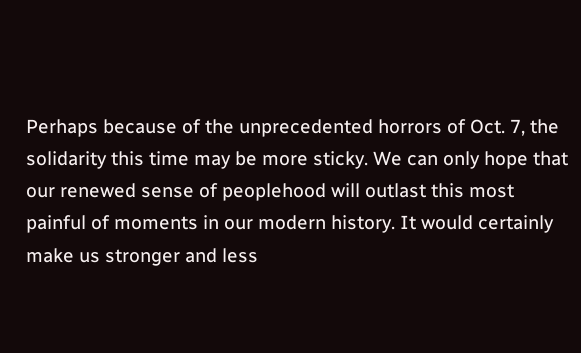Perhaps because of the unprecedented horrors of Oct. 7, the solidarity this time may be more sticky. We can only hope that our renewed sense of peoplehood will outlast this most painful of moments in our modern history. It would certainly make us stronger and less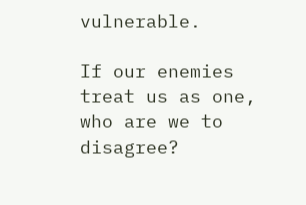vulnerable.

If our enemies treat us as one, who are we to disagree?